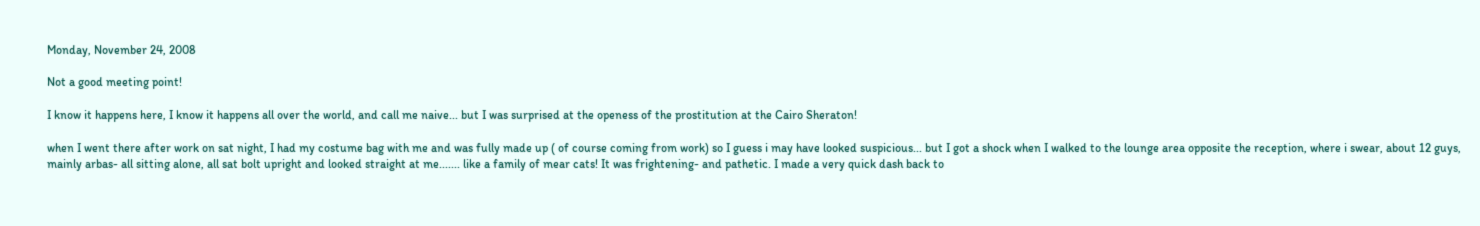Monday, November 24, 2008

Not a good meeting point!

I know it happens here, I know it happens all over the world, and call me naive... but I was surprised at the openess of the prostitution at the Cairo Sheraton!

when I went there after work on sat night, I had my costume bag with me and was fully made up ( of course coming from work) so I guess i may have looked suspicious... but I got a shock when I walked to the lounge area opposite the reception, where i swear, about 12 guys, mainly arbas- all sitting alone, all sat bolt upright and looked straight at me....... like a family of mear cats! It was frightening- and pathetic. I made a very quick dash back to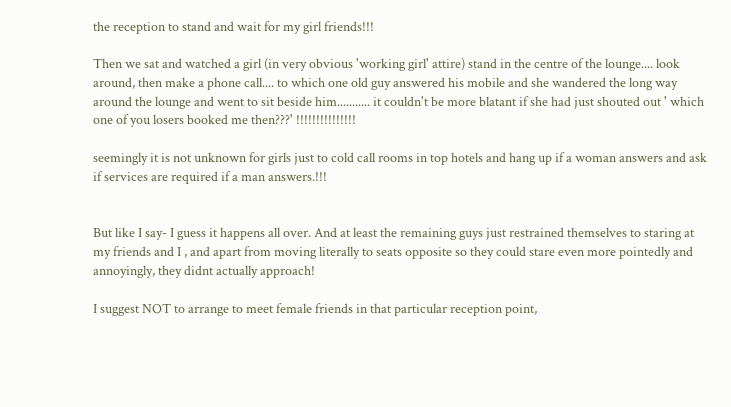the reception to stand and wait for my girl friends!!!

Then we sat and watched a girl (in very obvious 'working girl' attire) stand in the centre of the lounge.... look around, then make a phone call.... to which one old guy answered his mobile and she wandered the long way around the lounge and went to sit beside him........... it couldn't be more blatant if she had just shouted out ' which one of you losers booked me then???' !!!!!!!!!!!!!!!

seemingly it is not unknown for girls just to cold call rooms in top hotels and hang up if a woman answers and ask if services are required if a man answers.!!!


But like I say- I guess it happens all over. And at least the remaining guys just restrained themselves to staring at my friends and I , and apart from moving literally to seats opposite so they could stare even more pointedly and annoyingly, they didnt actually approach!

I suggest NOT to arrange to meet female friends in that particular reception point,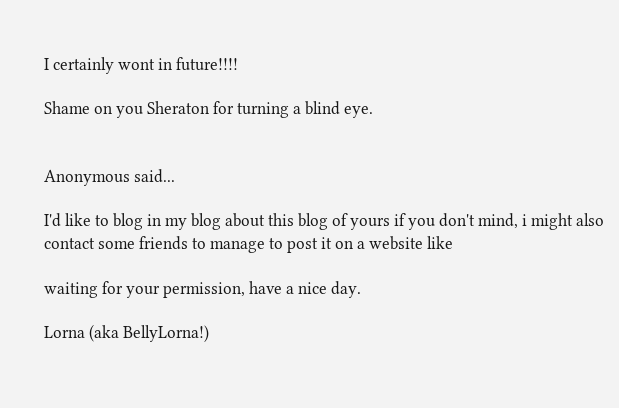I certainly wont in future!!!!

Shame on you Sheraton for turning a blind eye.


Anonymous said...

I'd like to blog in my blog about this blog of yours if you don't mind, i might also contact some friends to manage to post it on a website like

waiting for your permission, have a nice day.

Lorna (aka BellyLorna!)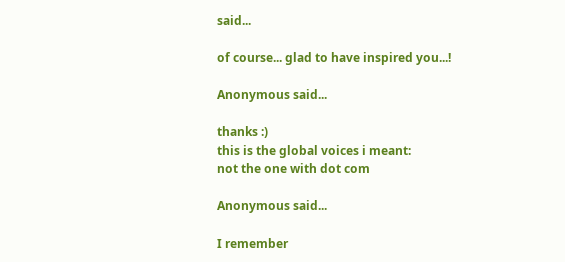said...

of course... glad to have inspired you...!

Anonymous said...

thanks :)
this is the global voices i meant:
not the one with dot com

Anonymous said...

I remember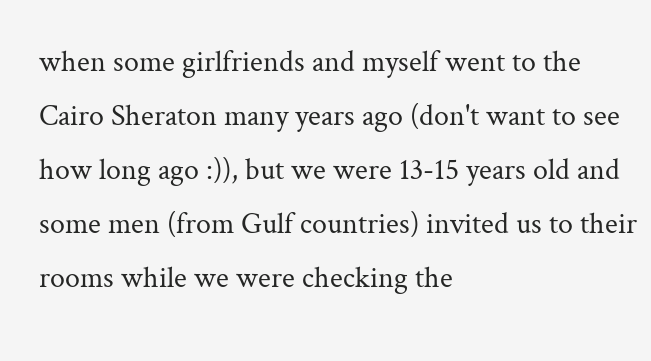when some girlfriends and myself went to the Cairo Sheraton many years ago (don't want to see how long ago :)), but we were 13-15 years old and some men (from Gulf countries) invited us to their rooms while we were checking the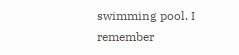swimming pool. I remember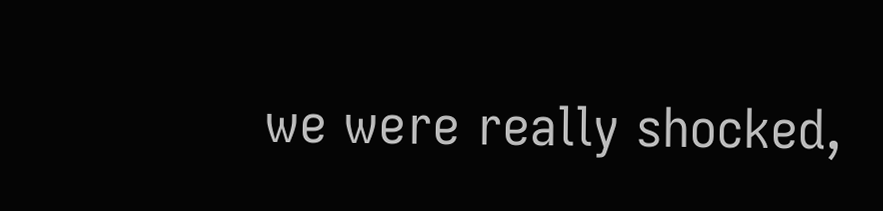we were really shocked,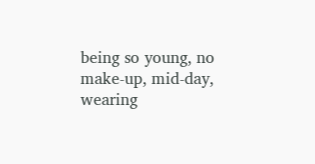being so young, no make-up, mid-day, wearing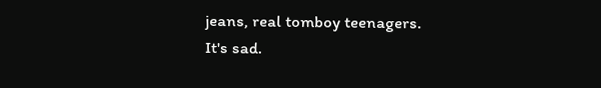jeans, real tomboy teenagers.
It's sad.